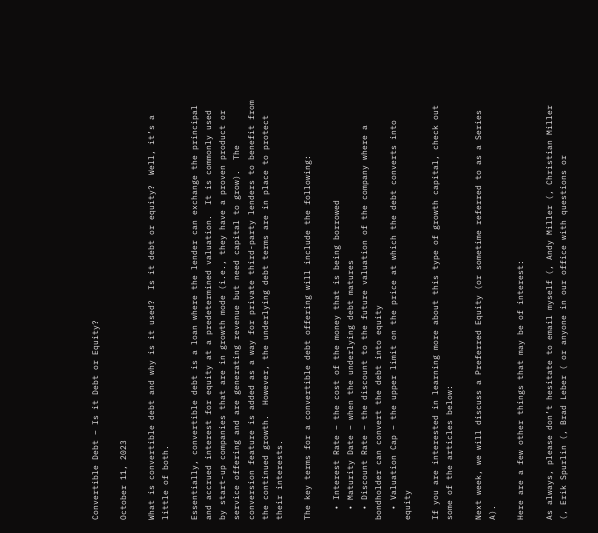Convertible Debt – Is it Debt or Equity?

October 11, 2023

What is convertible debt and why is it used?  Is it debt or equity?  Well, it’s a little of both.

Essentially, convertible debt is a loan where the lender can exchange the principal and accrued interest for equity at a predetermined valuation.  It is commonly used by start-up companies that are in growth mode (i.e., they have a proven product or service offering and are generating revenue but need capital to grow).  The conversion feature is added as a way for private third-party lenders to benefit from the continued growth.  However, the underlying debt terms are in place to protect their interests.

The key terms for a convertible debt offering will include the following:

  • Interest Rate – the cost of the money that is being borrowed
  • Maturity Date – when the underlying debt matures
  • Discount Rate – the discount to the future valuation of the company where a bondholder can convert the debt into equity
  • Valuation Cap – the upper limit on the price at which the debt converts into equity

If you are interested in learning more about this type of growth capital, check out some of the articles below:

Next week, we will discuss a Preferred Equity (or sometime referred to as a Series A).

Here are a few other things that may be of interest:

As always, please don’t hesitate to email myself (, Andy Miller (, Christian Miller (, Erik Spurlin (, Brad Leber ( or anyone in our office with questions or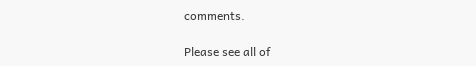comments.

Please see all of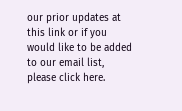our prior updates at this link or if you would like to be added to our email list, please click here.